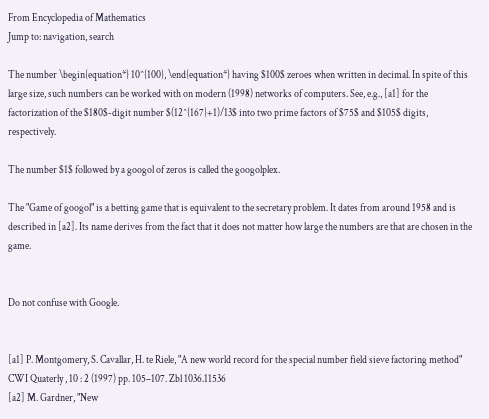From Encyclopedia of Mathematics
Jump to: navigation, search

The number \begin{equation*} 10^{100}, \end{equation*} having $100$ zeroes when written in decimal. In spite of this large size, such numbers can be worked with on modern (1998) networks of computers. See, e.g., [a1] for the factorization of the $180$-digit number $(12^{167}+1)/13$ into two prime factors of $75$ and $105$ digits, respectively.

The number $1$ followed by a googol of zeros is called the googolplex.

The "Game of googol" is a betting game that is equivalent to the secretary problem. It dates from around 1958 and is described in [a2]. Its name derives from the fact that it does not matter how large the numbers are that are chosen in the game.


Do not confuse with Google.


[a1] P. Montgomery, S. Cavallar, H. te Riele, "A new world record for the special number field sieve factoring method" CWI Quaterly , 10 : 2 (1997) pp. 105–107. Zbl 1036.11536
[a2] M. Gardner, "New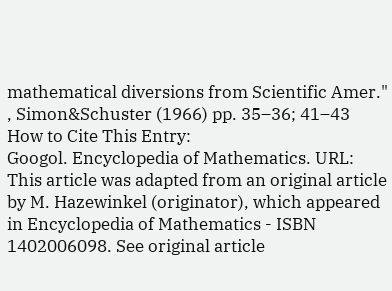mathematical diversions from Scientific Amer." , Simon&Schuster (1966) pp. 35–36; 41–43
How to Cite This Entry:
Googol. Encyclopedia of Mathematics. URL:
This article was adapted from an original article by M. Hazewinkel (originator), which appeared in Encyclopedia of Mathematics - ISBN 1402006098. See original article